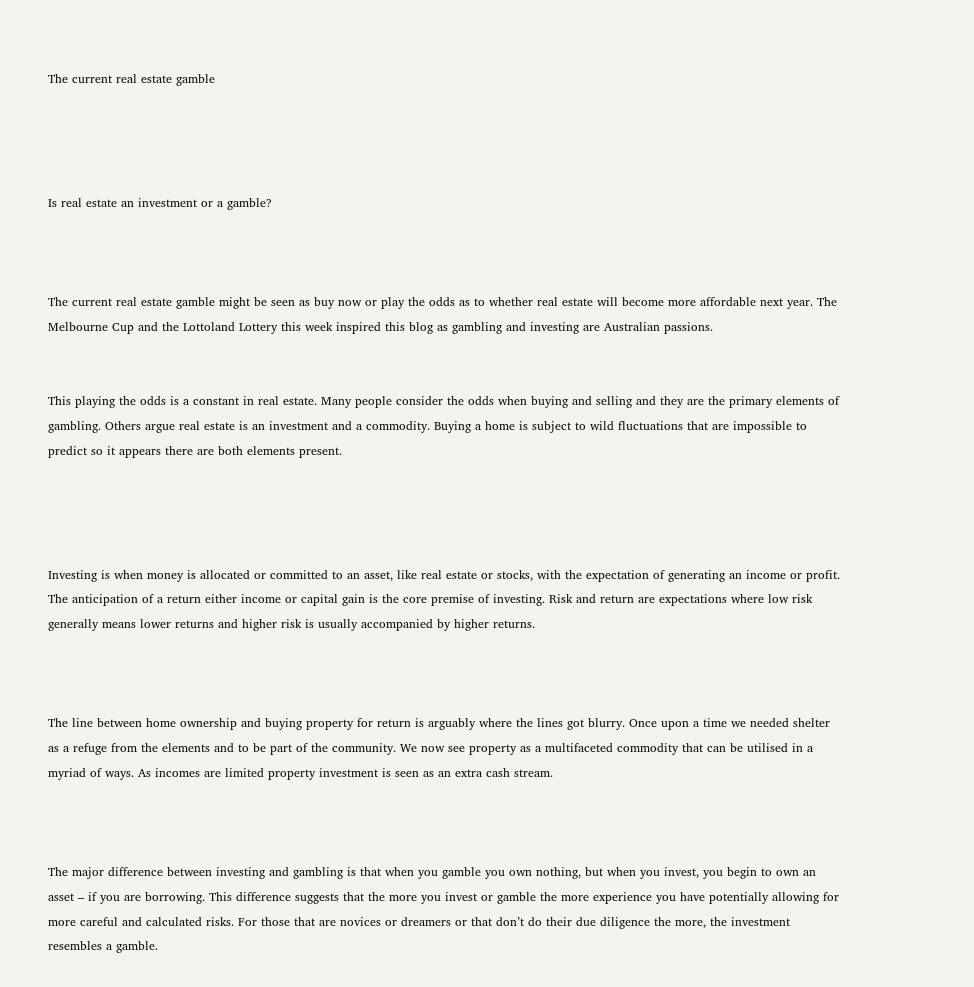The current real estate gamble




Is real estate an investment or a gamble?



The current real estate gamble might be seen as buy now or play the odds as to whether real estate will become more affordable next year. The Melbourne Cup and the Lottoland Lottery this week inspired this blog as gambling and investing are Australian passions.


This playing the odds is a constant in real estate. Many people consider the odds when buying and selling and they are the primary elements of gambling. Others argue real estate is an investment and a commodity. Buying a home is subject to wild fluctuations that are impossible to predict so it appears there are both elements present.




Investing is when money is allocated or committed to an asset, like real estate or stocks, with the expectation of generating an income or profit. The anticipation of a return either income or capital gain is the core premise of investing. Risk and return are expectations where low risk generally means lower returns and higher risk is usually accompanied by higher returns.



The line between home ownership and buying property for return is arguably where the lines got blurry. Once upon a time we needed shelter as a refuge from the elements and to be part of the community. We now see property as a multifaceted commodity that can be utilised in a myriad of ways. As incomes are limited property investment is seen as an extra cash stream.



The major difference between investing and gambling is that when you gamble you own nothing, but when you invest, you begin to own an asset – if you are borrowing. This difference suggests that the more you invest or gamble the more experience you have potentially allowing for more careful and calculated risks. For those that are novices or dreamers or that don’t do their due diligence the more, the investment resembles a gamble.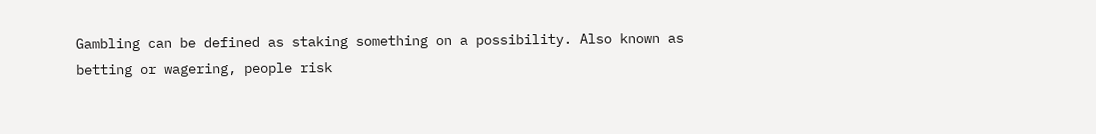Gambling can be defined as staking something on a possibility. Also known as betting or wagering, people risk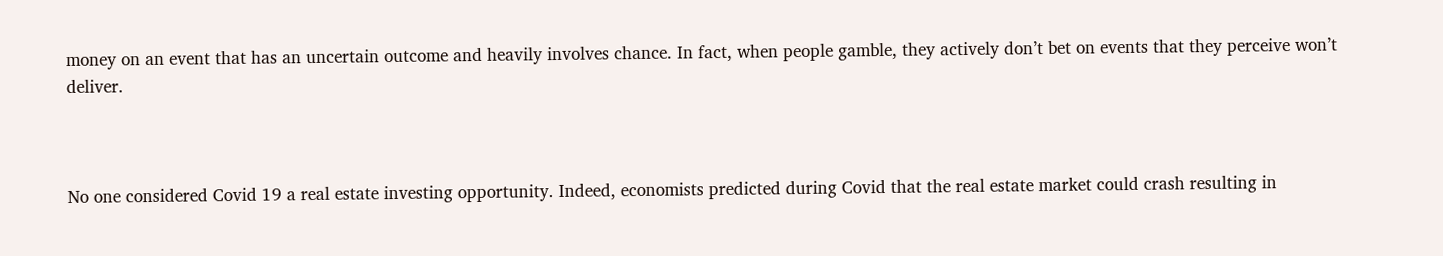money on an event that has an uncertain outcome and heavily involves chance. In fact, when people gamble, they actively don’t bet on events that they perceive won’t deliver.



No one considered Covid 19 a real estate investing opportunity. Indeed, economists predicted during Covid that the real estate market could crash resulting in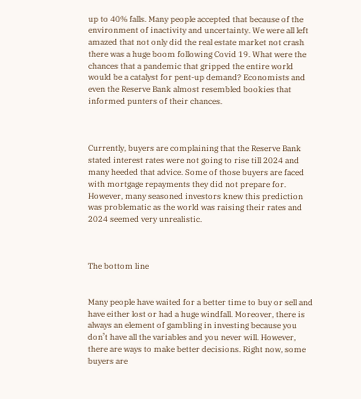up to 40% falls. Many people accepted that because of the environment of inactivity and uncertainty. We were all left amazed that not only did the real estate market not crash there was a huge boom following Covid 19. What were the chances that a pandemic that gripped the entire world would be a catalyst for pent-up demand? Economists and even the Reserve Bank almost resembled bookies that informed punters of their chances.



Currently, buyers are complaining that the Reserve Bank stated interest rates were not going to rise till 2024 and many heeded that advice. Some of those buyers are faced with mortgage repayments they did not prepare for. However, many seasoned investors knew this prediction was problematic as the world was raising their rates and 2024 seemed very unrealistic.



The bottom line


Many people have waited for a better time to buy or sell and have either lost or had a huge windfall. Moreover, there is always an element of gambling in investing because you don’t have all the variables and you never will. However, there are ways to make better decisions. Right now, some buyers are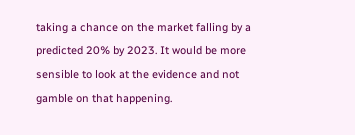taking a chance on the market falling by a predicted 20% by 2023. It would be more sensible to look at the evidence and not gamble on that happening.